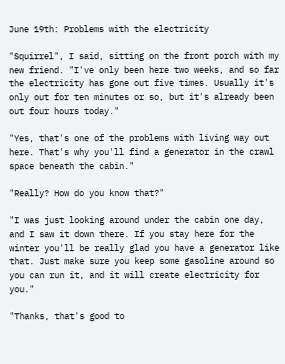June 19th: Problems with the electricity

"Squirrel", I said, sitting on the front porch with my new friend. "I've only been here two weeks, and so far the electricity has gone out five times. Usually it's only out for ten minutes or so, but it's already been out four hours today."

"Yes, that's one of the problems with living way out here. That's why you'll find a generator in the crawl space beneath the cabin."

"Really? How do you know that?"

"I was just looking around under the cabin one day, and I saw it down there. If you stay here for the winter you'll be really glad you have a generator like that. Just make sure you keep some gasoline around so you can run it, and it will create electricity for you."

"Thanks, that's good to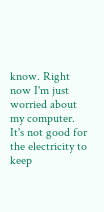know. Right now I'm just worried about my computer. It's not good for the electricity to keep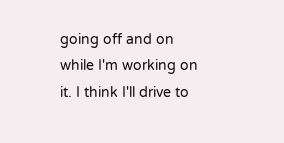going off and on while I'm working on it. I think I'll drive to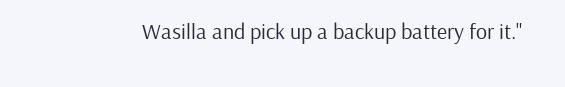Wasilla and pick up a backup battery for it."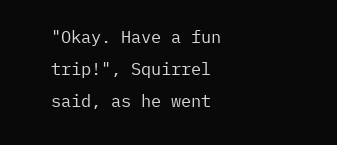"Okay. Have a fun trip!", Squirrel said, as he went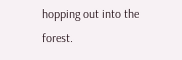hopping out into the forest.